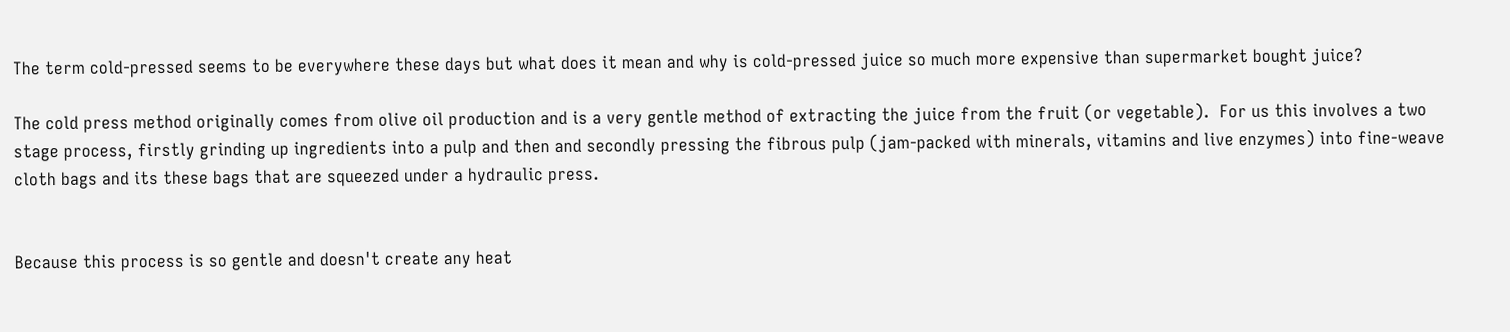The term cold-pressed seems to be everywhere these days but what does it mean and why is cold-pressed juice so much more expensive than supermarket bought juice?

The cold press method originally comes from olive oil production and is a very gentle method of extracting the juice from the fruit (or vegetable).  For us this involves a two stage process, firstly grinding up ingredients into a pulp and then and secondly pressing the fibrous pulp (jam-packed with minerals, vitamins and live enzymes) into fine-weave cloth bags and its these bags that are squeezed under a hydraulic press.


Because this process is so gentle and doesn't create any heat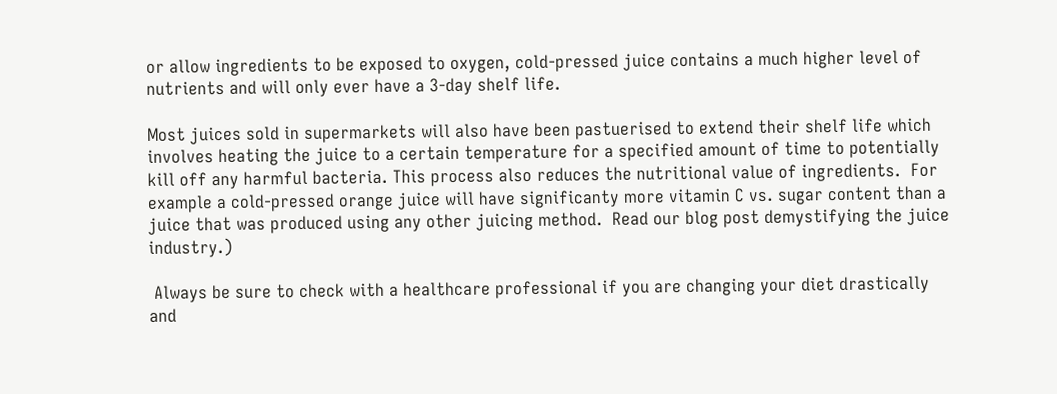or allow ingredients to be exposed to oxygen, cold-pressed juice contains a much higher level of nutrients and will only ever have a 3-day shelf life.

Most juices sold in supermarkets will also have been pastuerised to extend their shelf life which involves heating the juice to a certain temperature for a specified amount of time to potentially kill off any harmful bacteria. This process also reduces the nutritional value of ingredients.  For example a cold-pressed orange juice will have significanty more vitamin C vs. sugar content than a juice that was produced using any other juicing method.  Read our blog post demystifying the juice industry.)

 Always be sure to check with a healthcare professional if you are changing your diet drastically and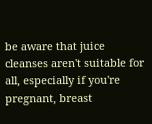be aware that juice cleanses aren't suitable for all, especially if you're pregnant, breast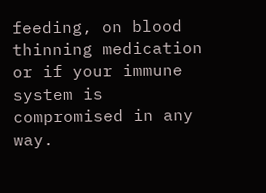feeding, on blood thinning medication or if your immune system is compromised in any way.